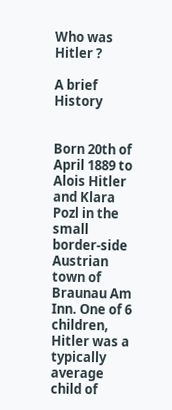Who was Hitler ?

A brief History


Born 20th of April 1889 to Alois Hitler and Klara Pozl in the small border-side Austrian town of Braunau Am Inn. One of 6 children, Hitler was a typically average child of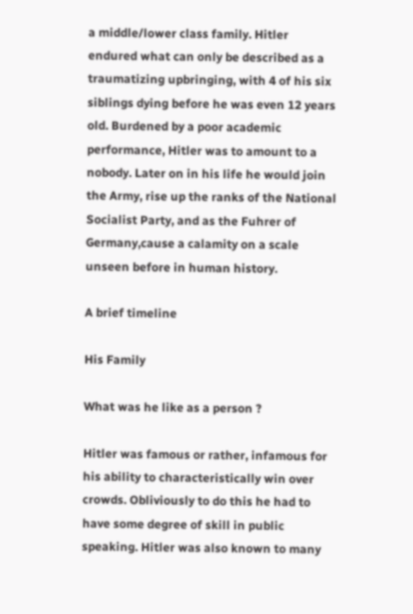a middle/lower class family. Hitler endured what can only be described as a traumatizing upbringing, with 4 of his six siblings dying before he was even 12 years old. Burdened by a poor academic performance, Hitler was to amount to a nobody. Later on in his life he would join the Army, rise up the ranks of the National Socialist Party, and as the Fuhrer of Germany,cause a calamity on a scale unseen before in human history.

A brief timeline

His Family

What was he like as a person ?

Hitler was famous or rather, infamous for his ability to characteristically win over crowds. Obliviously to do this he had to have some degree of skill in public speaking. Hitler was also known to many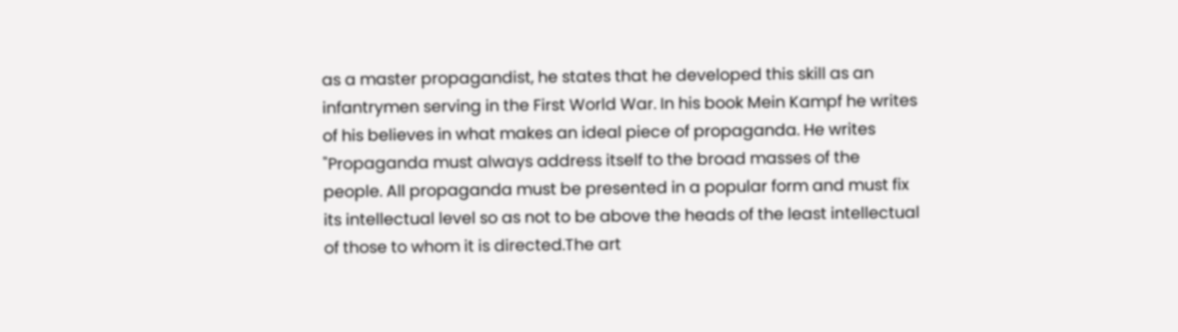as a master propagandist, he states that he developed this skill as an infantrymen serving in the First World War. In his book Mein Kampf he writes of his believes in what makes an ideal piece of propaganda. He writes "Propaganda must always address itself to the broad masses of the people. All propaganda must be presented in a popular form and must fix its intellectual level so as not to be above the heads of the least intellectual of those to whom it is directed.The art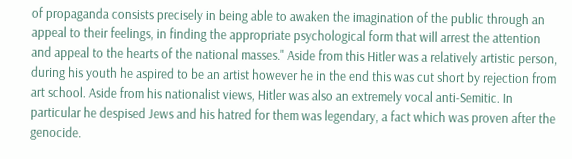of propaganda consists precisely in being able to awaken the imagination of the public through an appeal to their feelings, in finding the appropriate psychological form that will arrest the attention and appeal to the hearts of the national masses." Aside from this Hitler was a relatively artistic person, during his youth he aspired to be an artist however he in the end this was cut short by rejection from art school. Aside from his nationalist views, Hitler was also an extremely vocal anti-Semitic. In particular he despised Jews and his hatred for them was legendary, a fact which was proven after the genocide.